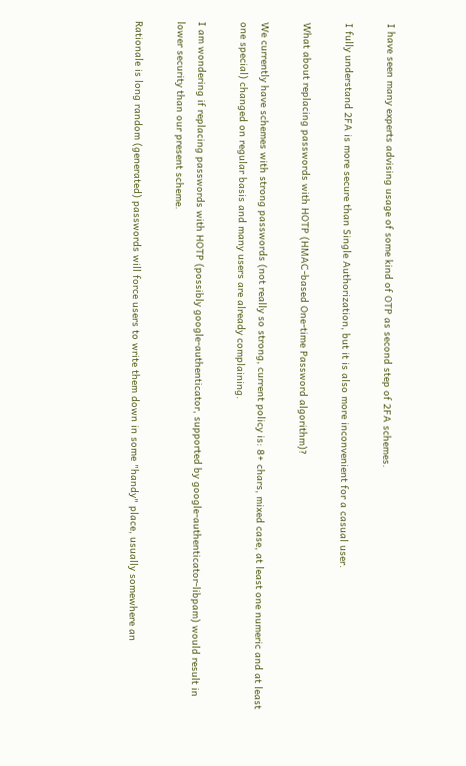I have seen many experts advising usage of some kind of OTP as second step of 2FA schemes.

I fully understand 2FA is more secure than Single Authorization, but it is also more inconvenient for a casual user.

What about replacing passwords with HOTP (HMAC-based One-time Password algorithm)?

We currently have schemes with strong passwords (not really so strong, current policy is: 8+ chars, mixed case, at least one numeric and at least one special) changed on regular basis and many users are already complaining.

I am wondering if replacing passwords with HOTP (possibly google-authenticator, supported by google-authenticator-libpam) would result in lower security than our present scheme.

Rationale is long random (generated) passwords will force users to write them down in some "handy" place, usually somewhere an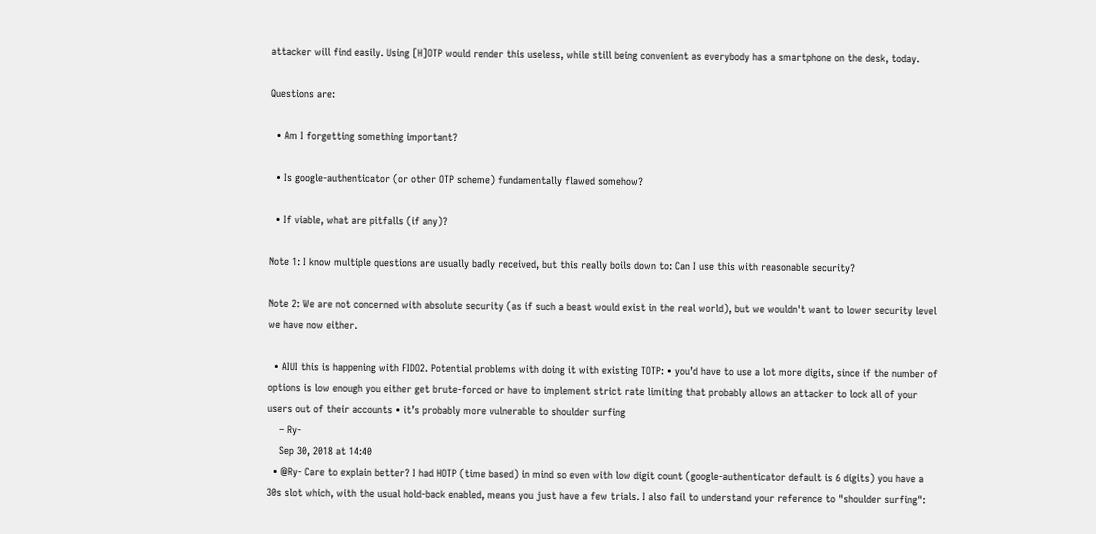attacker will find easily. Using [H]OTP would render this useless, while still being convenient as everybody has a smartphone on the desk, today.

Questions are:

  • Am I forgetting something important?

  • Is google-authenticator (or other OTP scheme) fundamentally flawed somehow?

  • If viable, what are pitfalls (if any)?

Note 1: I know multiple questions are usually badly received, but this really boils down to: Can I use this with reasonable security?

Note 2: We are not concerned with absolute security (as if such a beast would exist in the real world), but we wouldn't want to lower security level we have now either.

  • AIUI this is happening with FIDO2. Potential problems with doing it with existing TOTP: • you’d have to use a lot more digits, since if the number of options is low enough you either get brute-forced or have to implement strict rate limiting that probably allows an attacker to lock all of your users out of their accounts • it’s probably more vulnerable to shoulder surfing
    – Ry-
    Sep 30, 2018 at 14:40
  • @Ry- Care to explain better? I had HOTP (time based) in mind so even with low digit count (google-authenticator default is 6 digits) you have a 30s slot which, with the usual hold-back enabled, means you just have a few trials. I also fail to understand your reference to "shoulder surfing":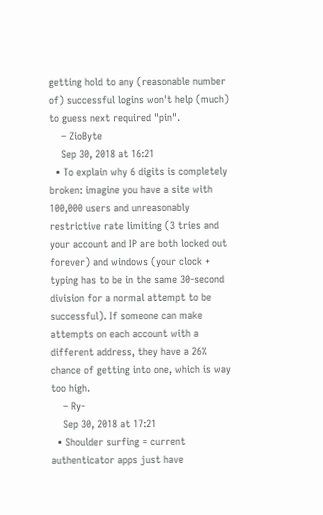getting hold to any (reasonable number of) successful logins won't help (much) to guess next required "pin".
    – ZioByte
    Sep 30, 2018 at 16:21
  • To explain why 6 digits is completely broken: imagine you have a site with 100,000 users and unreasonably restrictive rate limiting (3 tries and your account and IP are both locked out forever) and windows (your clock + typing has to be in the same 30-second division for a normal attempt to be successful). If someone can make attempts on each account with a different address, they have a 26% chance of getting into one, which is way too high.
    – Ry-
    Sep 30, 2018 at 17:21
  • Shoulder surfing = current authenticator apps just have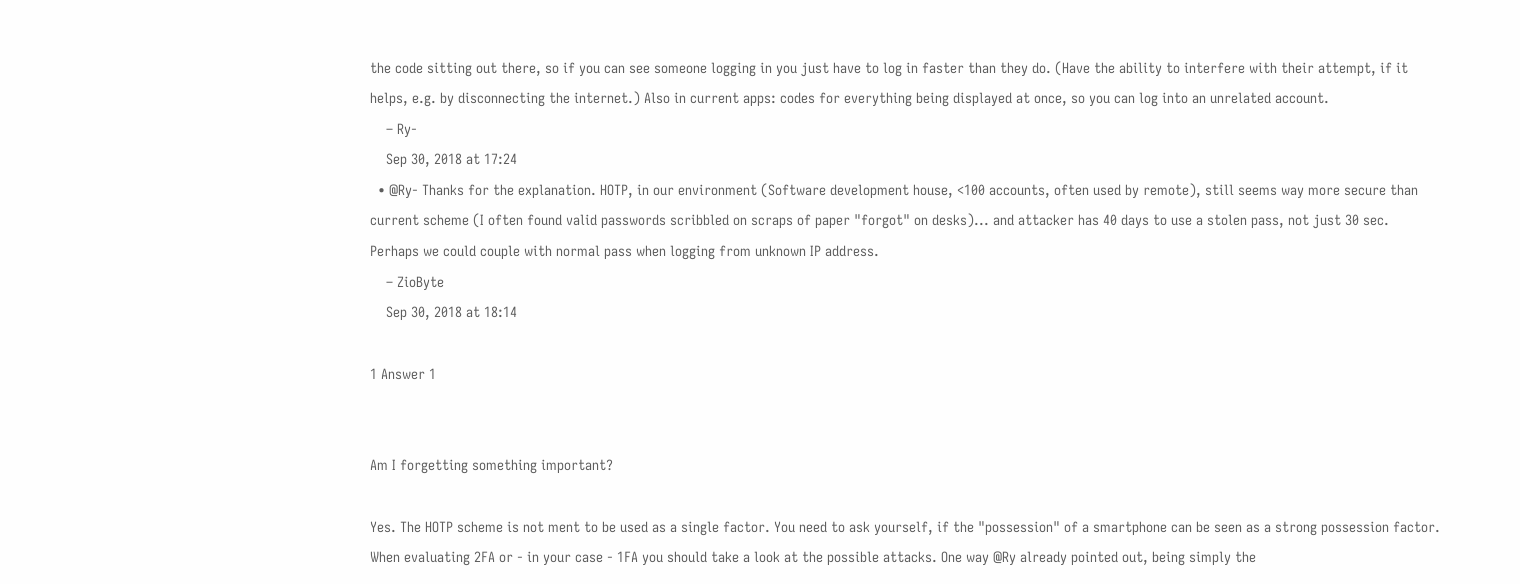the code sitting out there, so if you can see someone logging in you just have to log in faster than they do. (Have the ability to interfere with their attempt, if it helps, e.g. by disconnecting the internet.) Also in current apps: codes for everything being displayed at once, so you can log into an unrelated account.
    – Ry-
    Sep 30, 2018 at 17:24
  • @Ry- Thanks for the explanation. HOTP, in our environment (Software development house, <100 accounts, often used by remote), still seems way more secure than current scheme (I often found valid passwords scribbled on scraps of paper "forgot" on desks)... and attacker has 40 days to use a stolen pass, not just 30 sec. Perhaps we could couple with normal pass when logging from unknown IP address.
    – ZioByte
    Sep 30, 2018 at 18:14

1 Answer 1


Am I forgetting something important?

Yes. The HOTP scheme is not ment to be used as a single factor. You need to ask yourself, if the "possession" of a smartphone can be seen as a strong possession factor. When evaluating 2FA or - in your case - 1FA you should take a look at the possible attacks. One way @Ry already pointed out, being simply the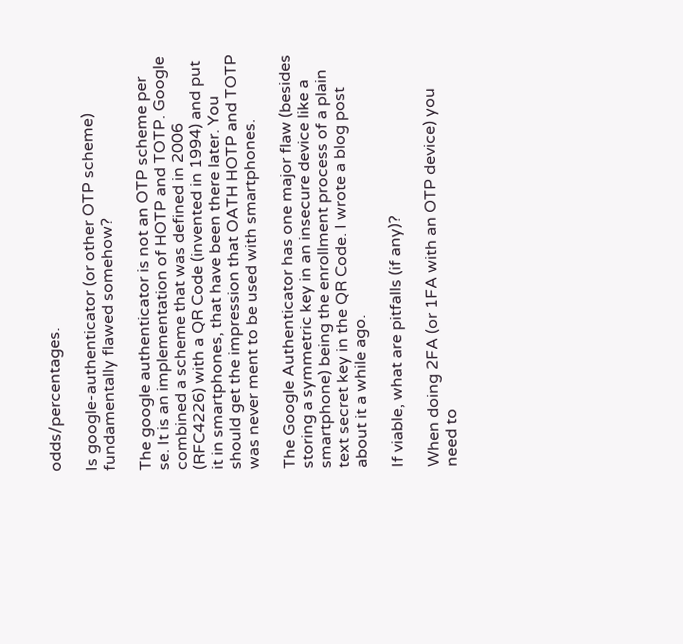odds/percentages.

Is google-authenticator (or other OTP scheme) fundamentally flawed somehow?

The google authenticator is not an OTP scheme per se. It is an implementation of HOTP and TOTP. Google combined a scheme that was defined in 2006 (RFC4226) with a QR Code (invented in 1994) and put it in smartphones, that have been there later. You should get the impression that OATH HOTP and TOTP was never ment to be used with smartphones.

The Google Authenticator has one major flaw (besides storing a symmetric key in an insecure device like a smartphone) being the enrollment process of a plain text secret key in the QR Code. I wrote a blog post about it a while ago.

If viable, what are pitfalls (if any)?

When doing 2FA (or 1FA with an OTP device) you need to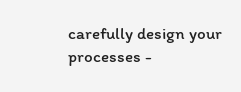carefully design your processes -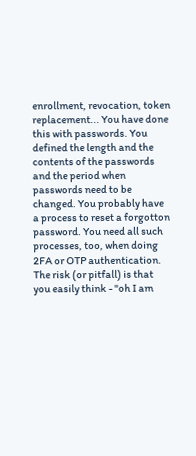enrollment, revocation, token replacement... You have done this with passwords. You defined the length and the contents of the passwords and the period when passwords need to be changed. You probably have a process to reset a forgotton password. You need all such processes, too, when doing 2FA or OTP authentication. The risk (or pitfall) is that you easily think - "oh I am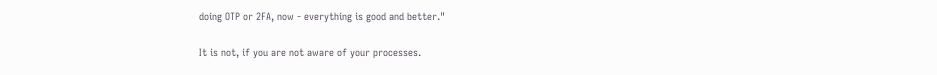doing OTP or 2FA, now - everything is good and better."

It is not, if you are not aware of your processes.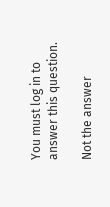You must log in to answer this question.

Not the answer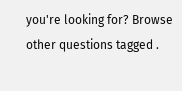you're looking for? Browse other questions tagged .